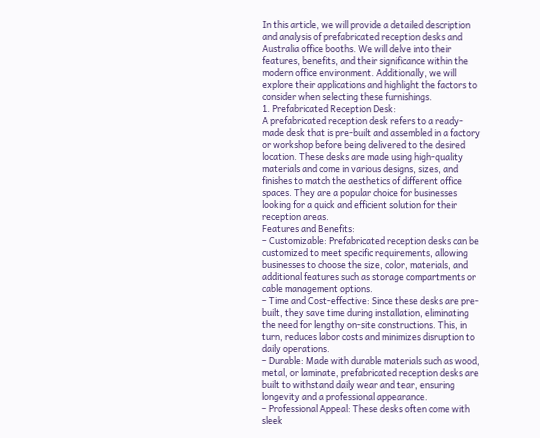In this article, we will provide a detailed description and analysis of prefabricated reception desks and Australia office booths. We will delve into their features, benefits, and their significance within the modern office environment. Additionally, we will explore their applications and highlight the factors to consider when selecting these furnishings.
1. Prefabricated Reception Desk:
A prefabricated reception desk refers to a ready-made desk that is pre-built and assembled in a factory or workshop before being delivered to the desired location. These desks are made using high-quality materials and come in various designs, sizes, and finishes to match the aesthetics of different office spaces. They are a popular choice for businesses looking for a quick and efficient solution for their reception areas.
Features and Benefits:
– Customizable: Prefabricated reception desks can be customized to meet specific requirements, allowing businesses to choose the size, color, materials, and additional features such as storage compartments or cable management options.
– Time and Cost-effective: Since these desks are pre-built, they save time during installation, eliminating the need for lengthy on-site constructions. This, in turn, reduces labor costs and minimizes disruption to daily operations.
– Durable: Made with durable materials such as wood, metal, or laminate, prefabricated reception desks are built to withstand daily wear and tear, ensuring longevity and a professional appearance.
– Professional Appeal: These desks often come with sleek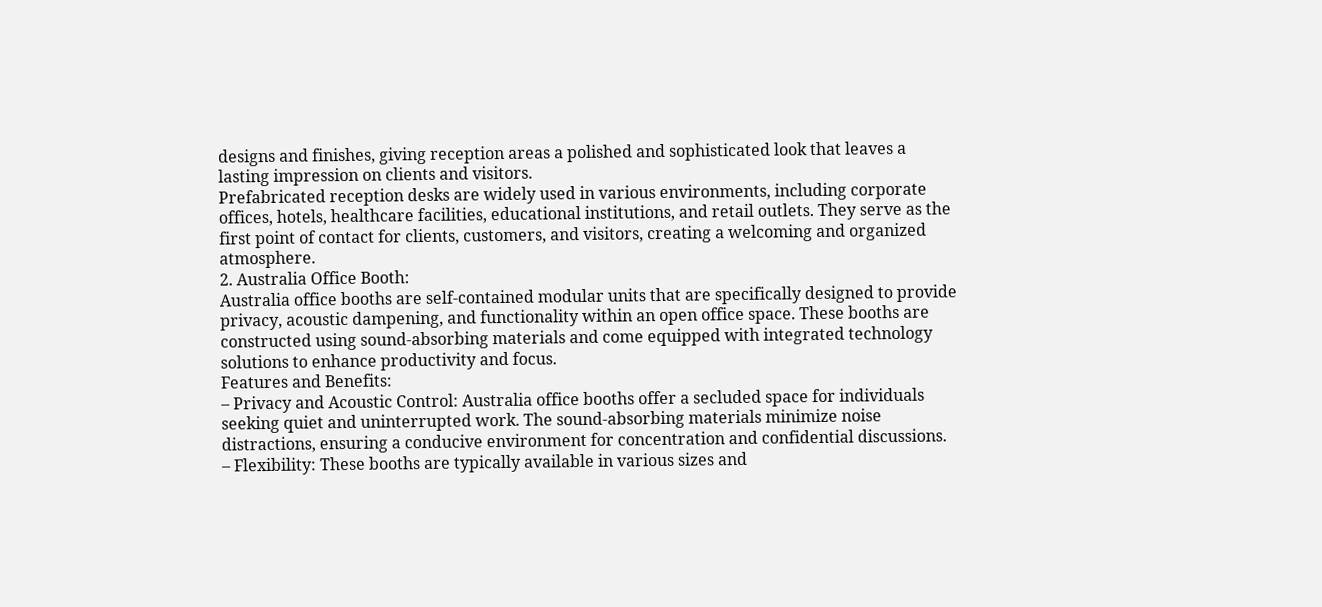designs and finishes, giving reception areas a polished and sophisticated look that leaves a lasting impression on clients and visitors.
Prefabricated reception desks are widely used in various environments, including corporate offices, hotels, healthcare facilities, educational institutions, and retail outlets. They serve as the first point of contact for clients, customers, and visitors, creating a welcoming and organized atmosphere.
2. Australia Office Booth:
Australia office booths are self-contained modular units that are specifically designed to provide privacy, acoustic dampening, and functionality within an open office space. These booths are constructed using sound-absorbing materials and come equipped with integrated technology solutions to enhance productivity and focus.
Features and Benefits:
– Privacy and Acoustic Control: Australia office booths offer a secluded space for individuals seeking quiet and uninterrupted work. The sound-absorbing materials minimize noise distractions, ensuring a conducive environment for concentration and confidential discussions.
– Flexibility: These booths are typically available in various sizes and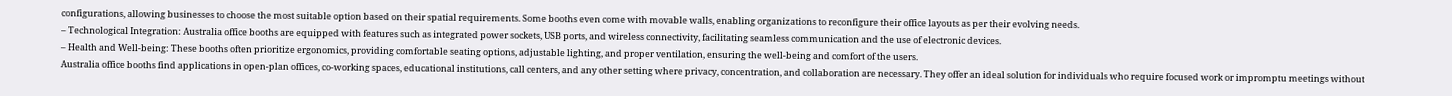configurations, allowing businesses to choose the most suitable option based on their spatial requirements. Some booths even come with movable walls, enabling organizations to reconfigure their office layouts as per their evolving needs.
– Technological Integration: Australia office booths are equipped with features such as integrated power sockets, USB ports, and wireless connectivity, facilitating seamless communication and the use of electronic devices.
– Health and Well-being: These booths often prioritize ergonomics, providing comfortable seating options, adjustable lighting, and proper ventilation, ensuring the well-being and comfort of the users.
Australia office booths find applications in open-plan offices, co-working spaces, educational institutions, call centers, and any other setting where privacy, concentration, and collaboration are necessary. They offer an ideal solution for individuals who require focused work or impromptu meetings without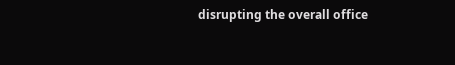disrupting the overall office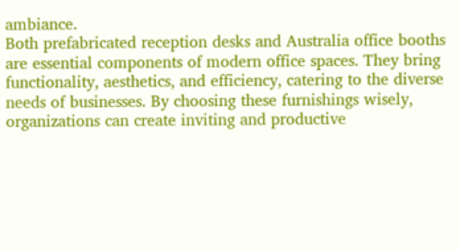ambiance.
Both prefabricated reception desks and Australia office booths are essential components of modern office spaces. They bring functionality, aesthetics, and efficiency, catering to the diverse needs of businesses. By choosing these furnishings wisely, organizations can create inviting and productive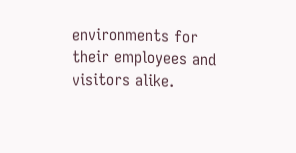environments for their employees and visitors alike.